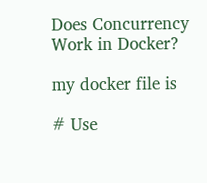Does Concurrency Work in Docker?

my docker file is

# Use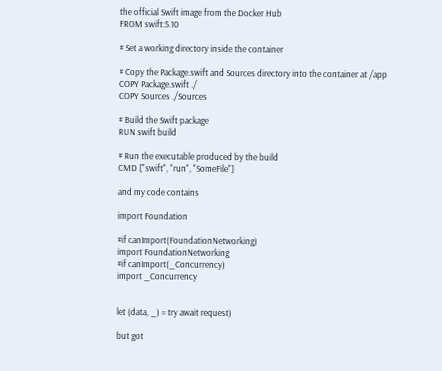the official Swift image from the Docker Hub
FROM swift:5.10

# Set a working directory inside the container

# Copy the Package.swift and Sources directory into the container at /app
COPY Package.swift ./
COPY Sources ./Sources

# Build the Swift package
RUN swift build

# Run the executable produced by the build
CMD ["swift", "run", "SomeFile"]

and my code contains

import Foundation

#if canImport(FoundationNetworking)
import FoundationNetworking
#if canImport(_Concurrency)
import _Concurrency


let (data, _) = try await request)

but got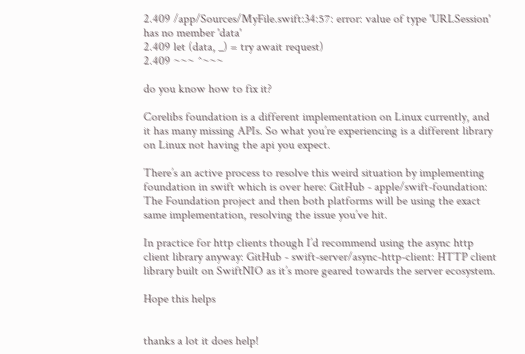2.409 /app/Sources/MyFile.swift:34:57: error: value of type 'URLSession' has no member 'data'
2.409 let (data, _) = try await request)
2.409 ~~~ ^~~~

do you know how to fix it?

Corelibs foundation is a different implementation on Linux currently, and it has many missing APIs. So what you’re experiencing is a different library on Linux not having the api you expect.

There’s an active process to resolve this weird situation by implementing foundation in swift which is over here: GitHub - apple/swift-foundation: The Foundation project and then both platforms will be using the exact same implementation, resolving the issue you’ve hit.

In practice for http clients though I’d recommend using the async http client library anyway: GitHub - swift-server/async-http-client: HTTP client library built on SwiftNIO as it’s more geared towards the server ecosystem.

Hope this helps


thanks a lot it does help!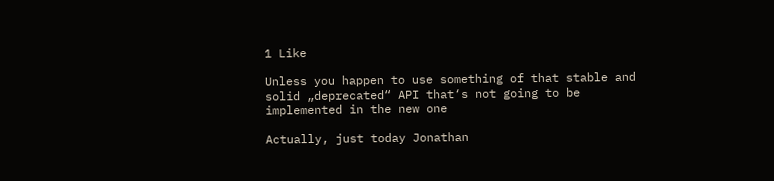1 Like

Unless you happen to use something of that stable and solid „deprecated“ API that‘s not going to be implemented in the new one

Actually, just today Jonathan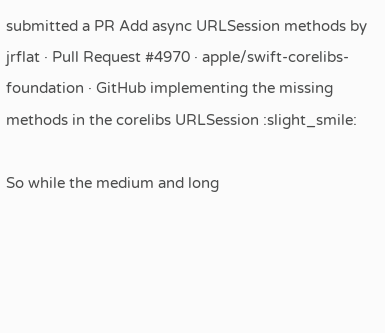submitted a PR Add async URLSession methods by jrflat · Pull Request #4970 · apple/swift-corelibs-foundation · GitHub implementing the missing methods in the corelibs URLSession :slight_smile:

So while the medium and long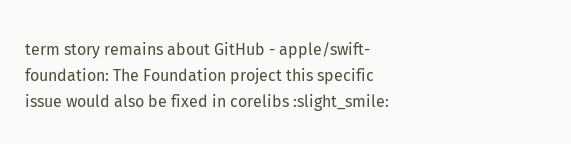term story remains about GitHub - apple/swift-foundation: The Foundation project this specific issue would also be fixed in corelibs :slight_smile: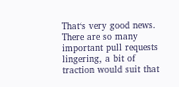That‘s very good news. There are so many important pull requests lingering, a bit of traction would suit that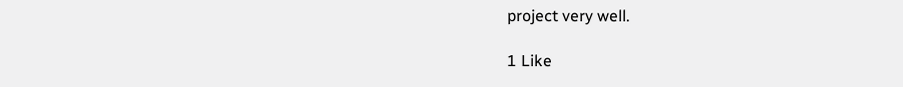project very well.

1 Like